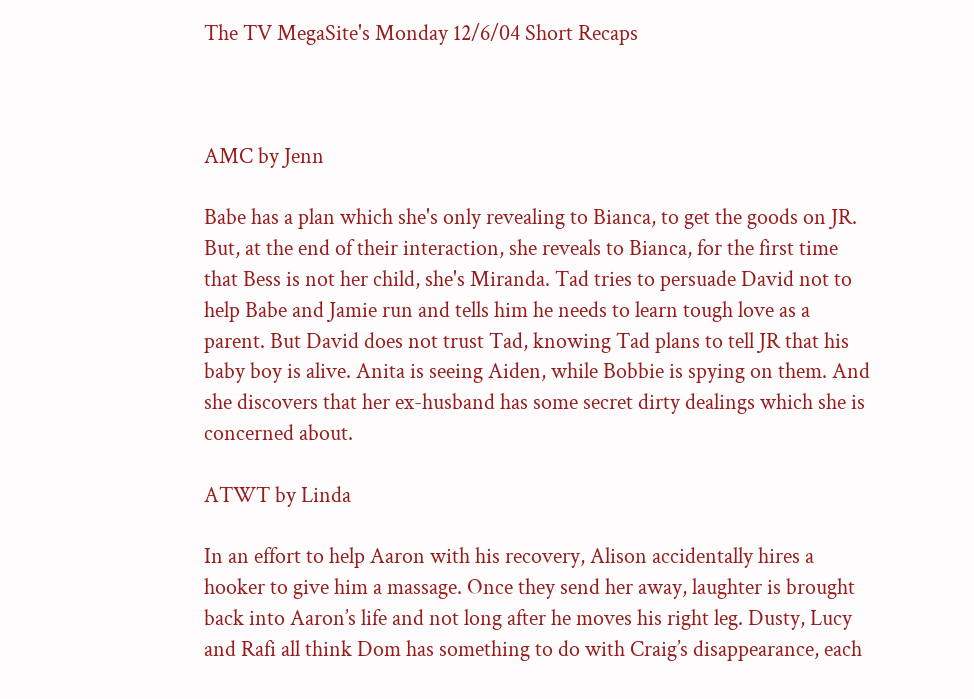The TV MegaSite's Monday 12/6/04 Short Recaps



AMC by Jenn

Babe has a plan which she's only revealing to Bianca, to get the goods on JR. But, at the end of their interaction, she reveals to Bianca, for the first time that Bess is not her child, she's Miranda. Tad tries to persuade David not to help Babe and Jamie run and tells him he needs to learn tough love as a parent. But David does not trust Tad, knowing Tad plans to tell JR that his baby boy is alive. Anita is seeing Aiden, while Bobbie is spying on them. And she discovers that her ex-husband has some secret dirty dealings which she is concerned about.

ATWT by Linda

In an effort to help Aaron with his recovery, Alison accidentally hires a hooker to give him a massage. Once they send her away, laughter is brought back into Aaron’s life and not long after he moves his right leg. Dusty, Lucy and Rafi all think Dom has something to do with Craig’s disappearance, each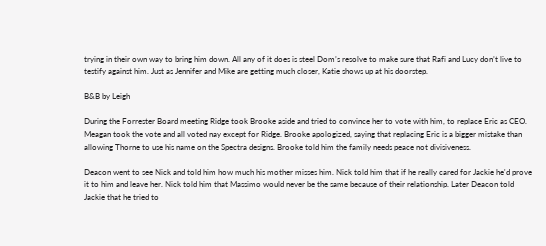trying in their own way to bring him down. All any of it does is steel Dom’s resolve to make sure that Rafi and Lucy don’t live to testify against him. Just as Jennifer and Mike are getting much closer, Katie shows up at his doorstep.

B&B by Leigh

During the Forrester Board meeting Ridge took Brooke aside and tried to convince her to vote with him, to replace Eric as CEO. Meagan took the vote and all voted nay except for Ridge. Brooke apologized, saying that replacing Eric is a bigger mistake than allowing Thorne to use his name on the Spectra designs. Brooke told him the family needs peace not divisiveness.

Deacon went to see Nick and told him how much his mother misses him. Nick told him that if he really cared for Jackie he'd prove it to him and leave her. Nick told him that Massimo would never be the same because of their relationship. Later Deacon told Jackie that he tried to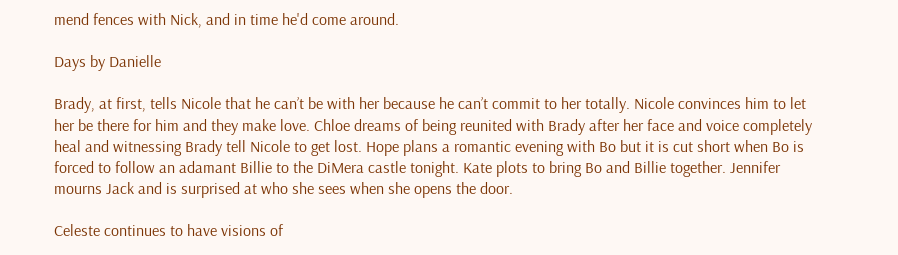mend fences with Nick, and in time he'd come around.

Days by Danielle

Brady, at first, tells Nicole that he can’t be with her because he can’t commit to her totally. Nicole convinces him to let her be there for him and they make love. Chloe dreams of being reunited with Brady after her face and voice completely heal and witnessing Brady tell Nicole to get lost. Hope plans a romantic evening with Bo but it is cut short when Bo is forced to follow an adamant Billie to the DiMera castle tonight. Kate plots to bring Bo and Billie together. Jennifer mourns Jack and is surprised at who she sees when she opens the door.

Celeste continues to have visions of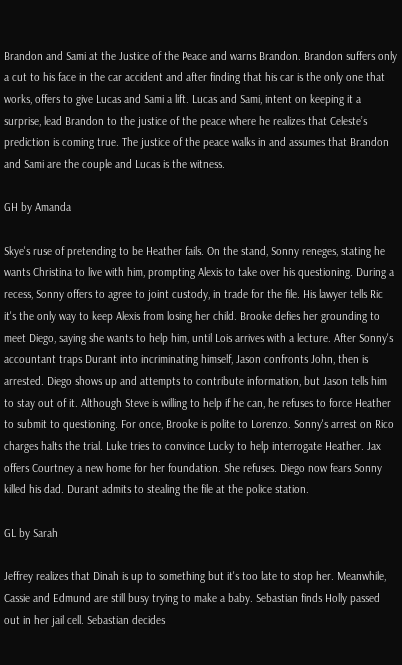Brandon and Sami at the Justice of the Peace and warns Brandon. Brandon suffers only a cut to his face in the car accident and after finding that his car is the only one that works, offers to give Lucas and Sami a lift. Lucas and Sami, intent on keeping it a surprise, lead Brandon to the justice of the peace where he realizes that Celeste’s prediction is coming true. The justice of the peace walks in and assumes that Brandon and Sami are the couple and Lucas is the witness.

GH by Amanda

Skye's ruse of pretending to be Heather fails. On the stand, Sonny reneges, stating he wants Christina to live with him, prompting Alexis to take over his questioning. During a recess, Sonny offers to agree to joint custody, in trade for the file. His lawyer tells Ric it's the only way to keep Alexis from losing her child. Brooke defies her grounding to meet Diego, saying she wants to help him, until Lois arrives with a lecture. After Sonny's accountant traps Durant into incriminating himself, Jason confronts John, then is arrested. Diego shows up and attempts to contribute information, but Jason tells him to stay out of it. Although Steve is willing to help if he can, he refuses to force Heather to submit to questioning. For once, Brooke is polite to Lorenzo. Sonny's arrest on Rico charges halts the trial. Luke tries to convince Lucky to help interrogate Heather. Jax offers Courtney a new home for her foundation. She refuses. Diego now fears Sonny killed his dad. Durant admits to stealing the file at the police station.

GL by Sarah

Jeffrey realizes that Dinah is up to something but it's too late to stop her. Meanwhile, Cassie and Edmund are still busy trying to make a baby. Sebastian finds Holly passed out in her jail cell. Sebastian decides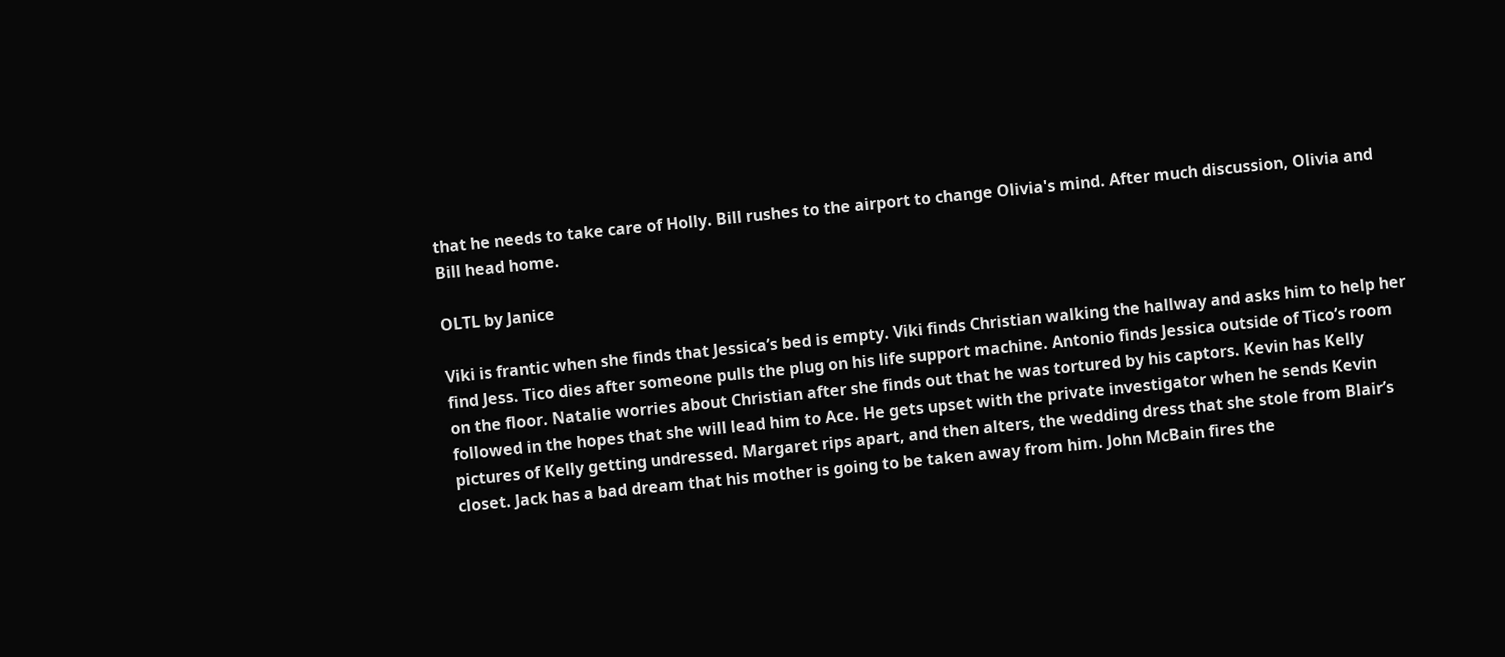that he needs to take care of Holly. Bill rushes to the airport to change Olivia's mind. After much discussion, Olivia and Bill head home.

OLTL by Janice

Viki is frantic when she finds that Jessica’s bed is empty. Viki finds Christian walking the hallway and asks him to help her find Jess. Tico dies after someone pulls the plug on his life support machine. Antonio finds Jessica outside of Tico’s room on the floor. Natalie worries about Christian after she finds out that he was tortured by his captors. Kevin has Kelly followed in the hopes that she will lead him to Ace. He gets upset with the private investigator when he sends Kevin pictures of Kelly getting undressed. Margaret rips apart, and then alters, the wedding dress that she stole from Blair’s closet. Jack has a bad dream that his mother is going to be taken away from him. John McBain fires the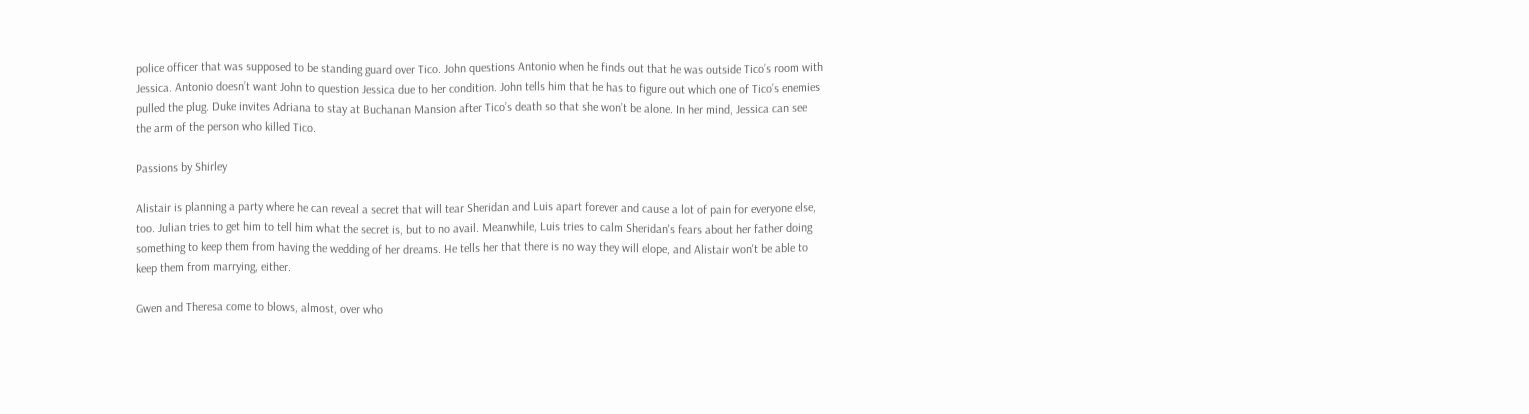police officer that was supposed to be standing guard over Tico. John questions Antonio when he finds out that he was outside Tico’s room with Jessica. Antonio doesn’t want John to question Jessica due to her condition. John tells him that he has to figure out which one of Tico’s enemies pulled the plug. Duke invites Adriana to stay at Buchanan Mansion after Tico’s death so that she won’t be alone. In her mind, Jessica can see the arm of the person who killed Tico.

Passions by Shirley

Alistair is planning a party where he can reveal a secret that will tear Sheridan and Luis apart forever and cause a lot of pain for everyone else, too. Julian tries to get him to tell him what the secret is, but to no avail. Meanwhile, Luis tries to calm Sheridan's fears about her father doing something to keep them from having the wedding of her dreams. He tells her that there is no way they will elope, and Alistair won't be able to keep them from marrying, either.

Gwen and Theresa come to blows, almost, over who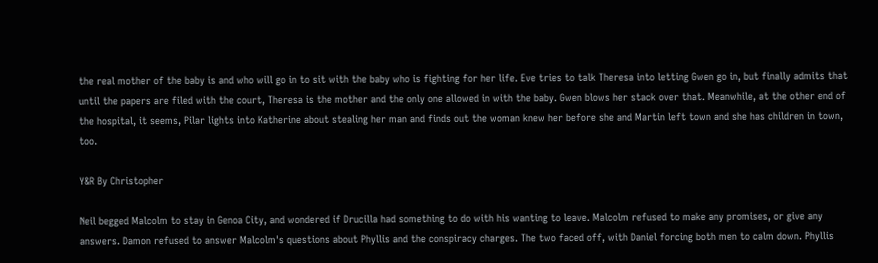the real mother of the baby is and who will go in to sit with the baby who is fighting for her life. Eve tries to talk Theresa into letting Gwen go in, but finally admits that until the papers are filed with the court, Theresa is the mother and the only one allowed in with the baby. Gwen blows her stack over that. Meanwhile, at the other end of the hospital, it seems, Pilar lights into Katherine about stealing her man and finds out the woman knew her before she and Martin left town and she has children in town, too.

Y&R By Christopher

Neil begged Malcolm to stay in Genoa City, and wondered if Drucilla had something to do with his wanting to leave. Malcolm refused to make any promises, or give any answers. Damon refused to answer Malcolm's questions about Phyllis and the conspiracy charges. The two faced off, with Daniel forcing both men to calm down. Phyllis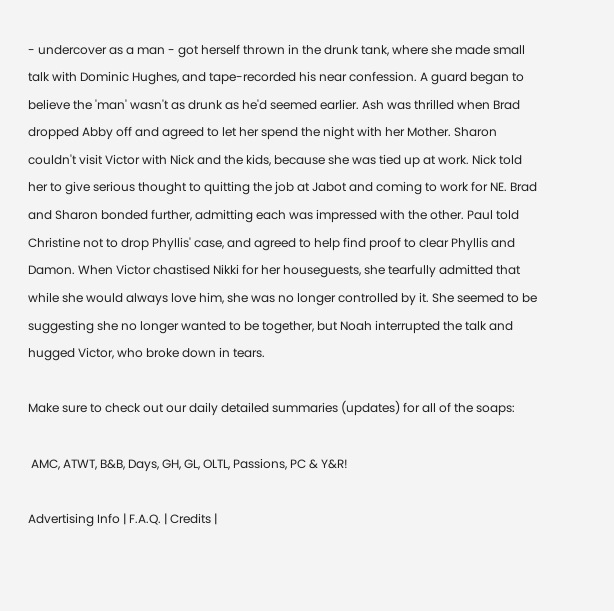- undercover as a man - got herself thrown in the drunk tank, where she made small talk with Dominic Hughes, and tape-recorded his near confession. A guard began to believe the 'man' wasn't as drunk as he'd seemed earlier. Ash was thrilled when Brad dropped Abby off and agreed to let her spend the night with her Mother. Sharon couldn't visit Victor with Nick and the kids, because she was tied up at work. Nick told her to give serious thought to quitting the job at Jabot and coming to work for NE. Brad and Sharon bonded further, admitting each was impressed with the other. Paul told Christine not to drop Phyllis' case, and agreed to help find proof to clear Phyllis and Damon. When Victor chastised Nikki for her houseguests, she tearfully admitted that while she would always love him, she was no longer controlled by it. She seemed to be suggesting she no longer wanted to be together, but Noah interrupted the talk and hugged Victor, who broke down in tears.

Make sure to check out our daily detailed summaries (updates) for all of the soaps:

 AMC, ATWT, B&B, Days, GH, GL, OLTL, Passions, PC & Y&R!

Advertising Info | F.A.Q. | Credits |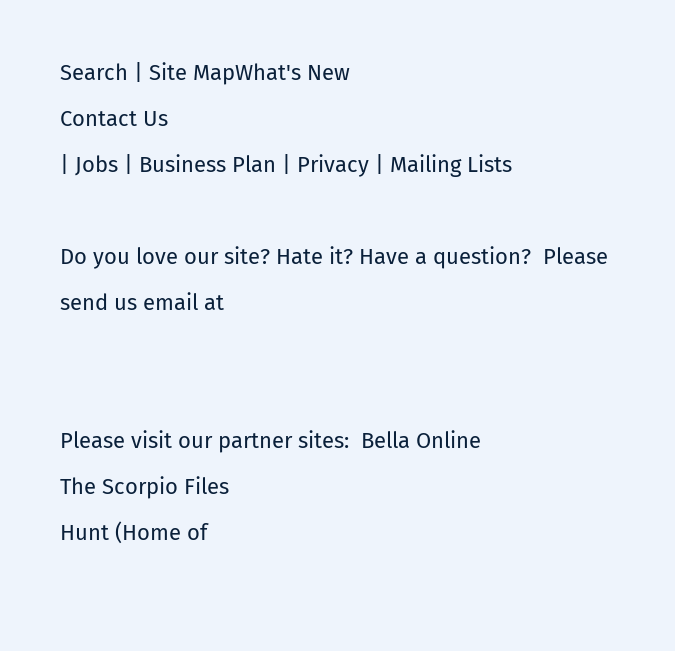Search | Site MapWhat's New
Contact Us
| Jobs | Business Plan | Privacy | Mailing Lists

Do you love our site? Hate it? Have a question?  Please send us email at


Please visit our partner sites:  Bella Online
The Scorpio Files
Hunt (Home of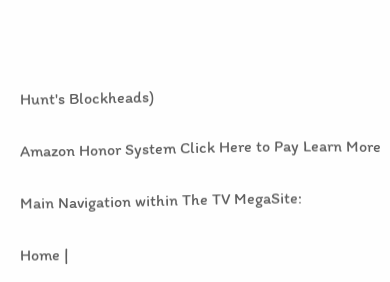Hunt's Blockheads)

Amazon Honor System Click Here to Pay Learn More

Main Navigation within The TV MegaSite:

Home |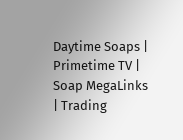Daytime Soaps | Primetime TV | Soap MegaLinks | Trading